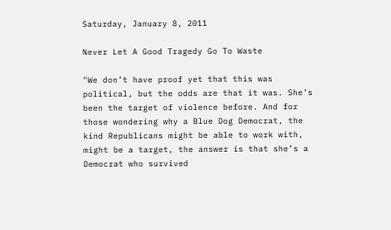Saturday, January 8, 2011

Never Let A Good Tragedy Go To Waste

"We don’t have proof yet that this was political, but the odds are that it was. She’s been the target of violence before. And for those wondering why a Blue Dog Democrat, the kind Republicans might be able to work with, might be a target, the answer is that she’s a Democrat who survived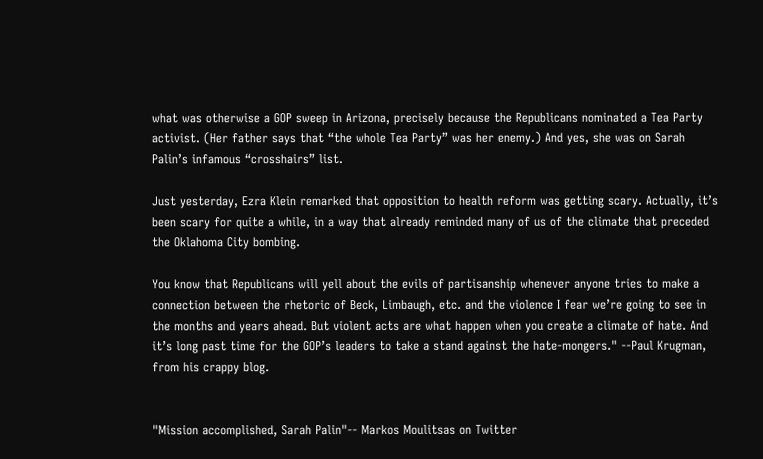what was otherwise a GOP sweep in Arizona, precisely because the Republicans nominated a Tea Party activist. (Her father says that “the whole Tea Party” was her enemy.) And yes, she was on Sarah Palin’s infamous “crosshairs” list.

Just yesterday, Ezra Klein remarked that opposition to health reform was getting scary. Actually, it’s been scary for quite a while, in a way that already reminded many of us of the climate that preceded the Oklahoma City bombing.

You know that Republicans will yell about the evils of partisanship whenever anyone tries to make a connection between the rhetoric of Beck, Limbaugh, etc. and the violence I fear we’re going to see in the months and years ahead. But violent acts are what happen when you create a climate of hate. And it’s long past time for the GOP’s leaders to take a stand against the hate-mongers." --Paul Krugman, from his crappy blog.


"Mission accomplished, Sarah Palin"-- Markos Moulitsas on Twitter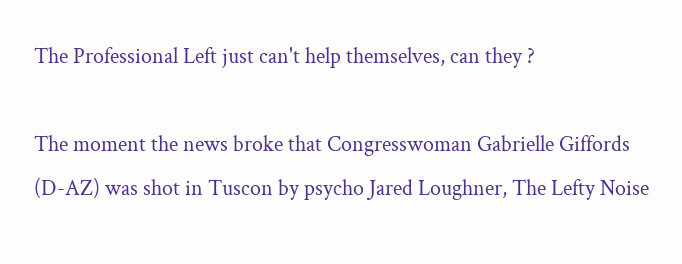The Professional Left just can't help themselves, can they ?

The moment the news broke that Congresswoman Gabrielle Giffords (D-AZ) was shot in Tuscon by psycho Jared Loughner, The Lefty Noise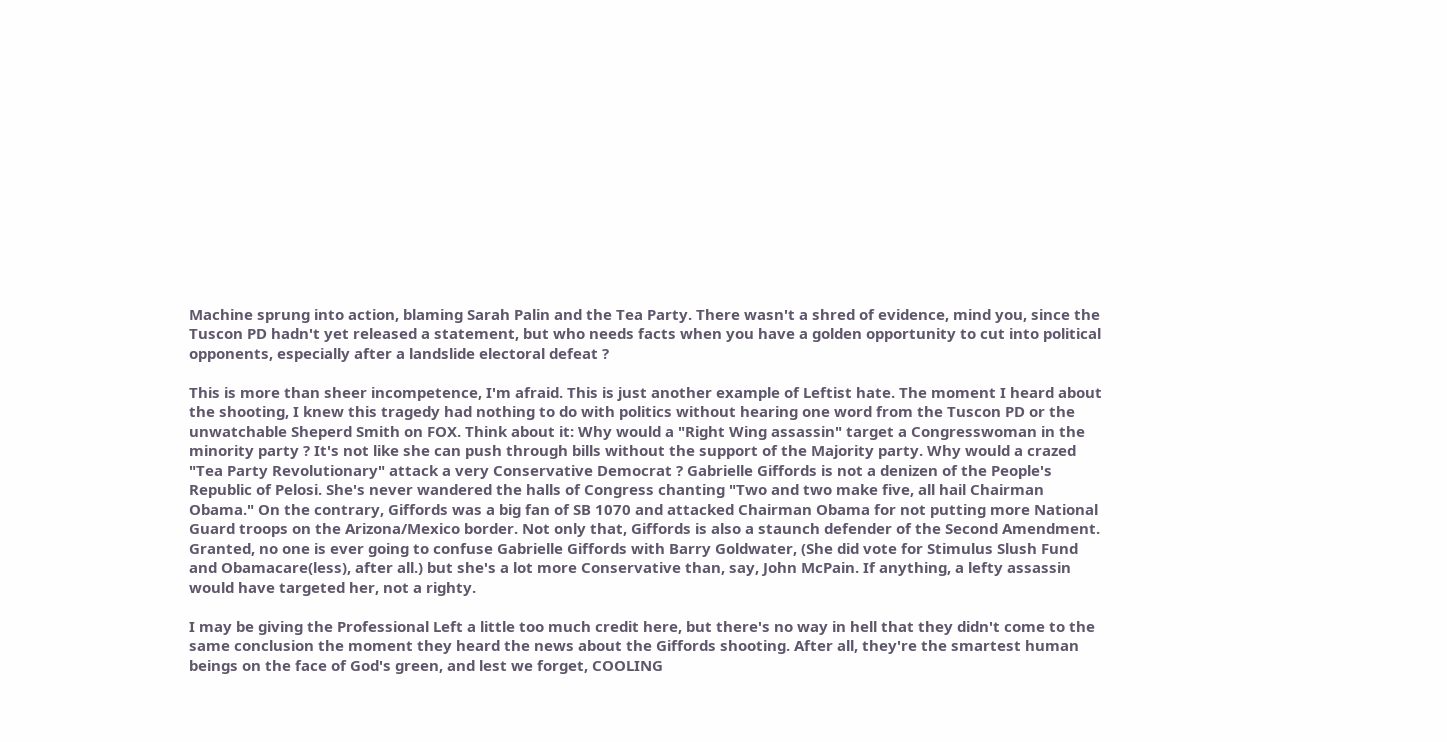Machine sprung into action, blaming Sarah Palin and the Tea Party. There wasn't a shred of evidence, mind you, since the Tuscon PD hadn't yet released a statement, but who needs facts when you have a golden opportunity to cut into political opponents, especially after a landslide electoral defeat ?

This is more than sheer incompetence, I'm afraid. This is just another example of Leftist hate. The moment I heard about the shooting, I knew this tragedy had nothing to do with politics without hearing one word from the Tuscon PD or the unwatchable Sheperd Smith on FOX. Think about it: Why would a "Right Wing assassin" target a Congresswoman in the minority party ? It's not like she can push through bills without the support of the Majority party. Why would a crazed "Tea Party Revolutionary" attack a very Conservative Democrat ? Gabrielle Giffords is not a denizen of the People's Republic of Pelosi. She's never wandered the halls of Congress chanting "Two and two make five, all hail Chairman Obama." On the contrary, Giffords was a big fan of SB 1070 and attacked Chairman Obama for not putting more National Guard troops on the Arizona/Mexico border. Not only that, Giffords is also a staunch defender of the Second Amendment. Granted, no one is ever going to confuse Gabrielle Giffords with Barry Goldwater, (She did vote for Stimulus Slush Fund and Obamacare(less), after all.) but she's a lot more Conservative than, say, John McPain. If anything, a lefty assassin would have targeted her, not a righty.

I may be giving the Professional Left a little too much credit here, but there's no way in hell that they didn't come to the same conclusion the moment they heard the news about the Giffords shooting. After all, they're the smartest human beings on the face of God's green, and lest we forget, COOLING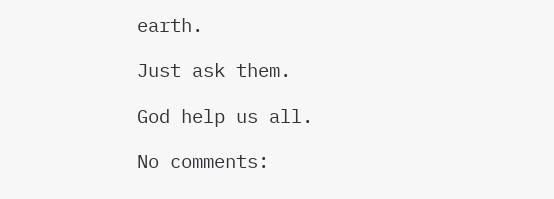earth.

Just ask them.

God help us all.

No comments: